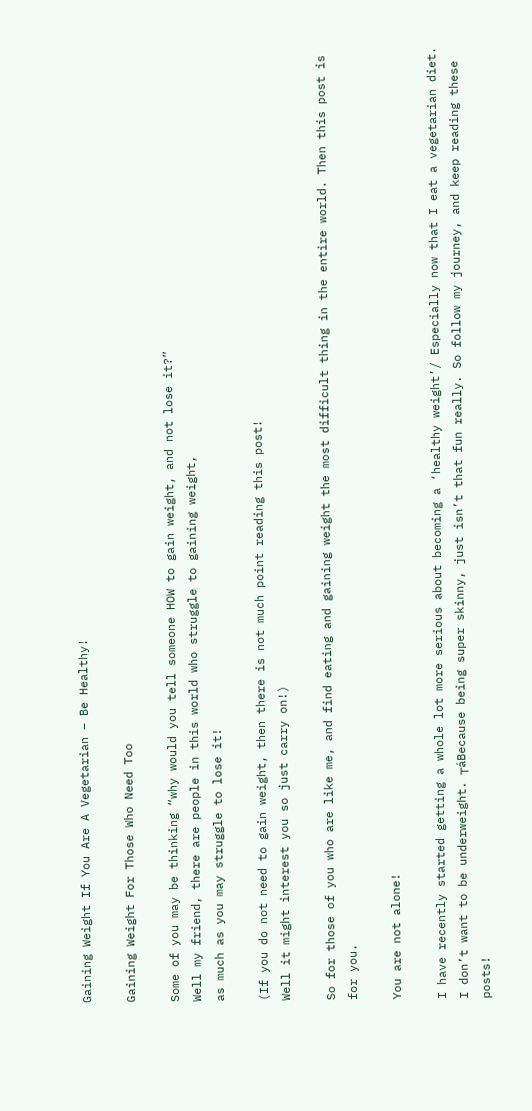Gaining Weight If You Are A Vegetarian – Be Healthy!

Gaining Weight For Those Who Need Too

Some of you may be thinking “why would you tell someone HOW to gain weight, and not lose it?”
Well my friend, there are people in this world who struggle to gaining weight,
as much as you may struggle to lose it!

(If you do not need to gain weight, then there is not much point reading this post!
Well it might interest you so just carry on!)

So for those of you who are like me, and find eating and gaining weight the most difficult thing in the entire world. Then this post is for you.

You are not alone!

I have recently started getting a whole lot more serious about becoming a ‘healthy weight’/ Especially now that I eat a vegetarian diet. I don’t want to be underweight. ┬áBecause being super skinny, just isn’t that fun really. So follow my journey, and keep reading these posts!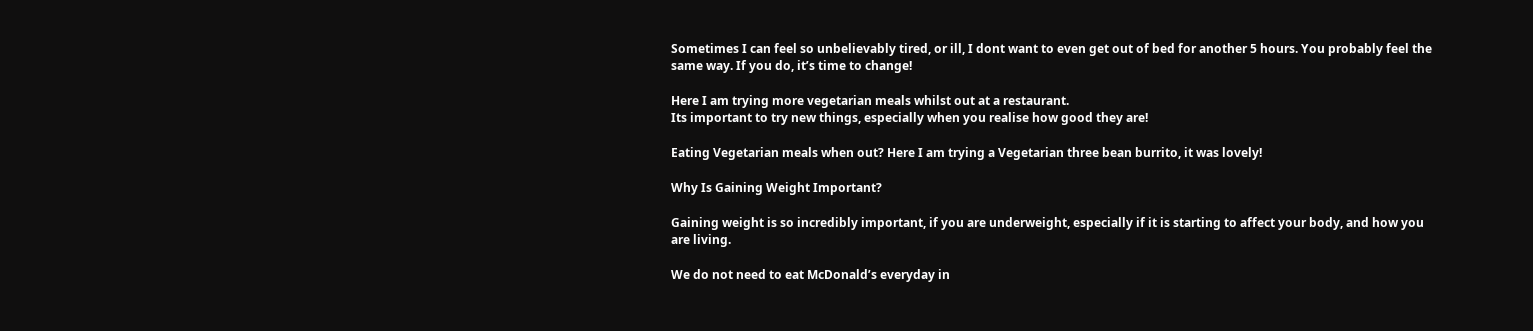Sometimes I can feel so unbelievably tired, or ill, I dont want to even get out of bed for another 5 hours. You probably feel the same way. If you do, it’s time to change!

Here I am trying more vegetarian meals whilst out at a restaurant.
Its important to try new things, especially when you realise how good they are!

Eating Vegetarian meals when out? Here I am trying a Vegetarian three bean burrito, it was lovely!

Why Is Gaining Weight Important?

Gaining weight is so incredibly important, if you are underweight, especially if it is starting to affect your body, and how you are living.

We do not need to eat McDonald’s everyday in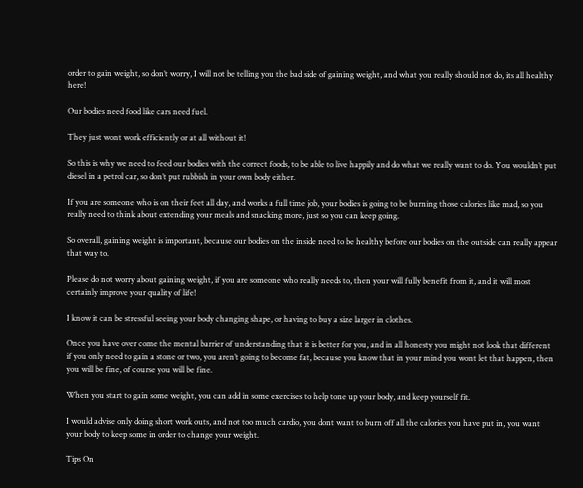order to gain weight, so don’t worry, I will not be telling you the bad side of gaining weight, and what you really should not do, its all healthy here!

Our bodies need food like cars need fuel.

They just wont work efficiently or at all without it!

So this is why we need to feed our bodies with the correct foods, to be able to live happily and do what we really want to do. You wouldn’t put diesel in a petrol car, so don’t put rubbish in your own body either.

If you are someone who is on their feet all day, and works a full time job, your bodies is going to be burning those calories like mad, so you really need to think about extending your meals and snacking more, just so you can keep going.

So overall, gaining weight is important, because our bodies on the inside need to be healthy before our bodies on the outside can really appear that way to.

Please do not worry about gaining weight, if you are someone who really needs to, then your will fully benefit from it, and it will most certainly improve your quality of life!

I know it can be stressful seeing your body changing shape, or having to buy a size larger in clothes.

Once you have over come the mental barrier of understanding that it is better for you, and in all honesty you might not look that different if you only need to gain a stone or two, you aren’t going to become fat, because you know that in your mind you wont let that happen, then you will be fine, of course you will be fine.

When you start to gain some weight, you can add in some exercises to help tone up your body, and keep yourself fit.

I would advise only doing short work outs, and not too much cardio, you dont want to burn off all the calories you have put in, you want your body to keep some in order to change your weight.

Tips On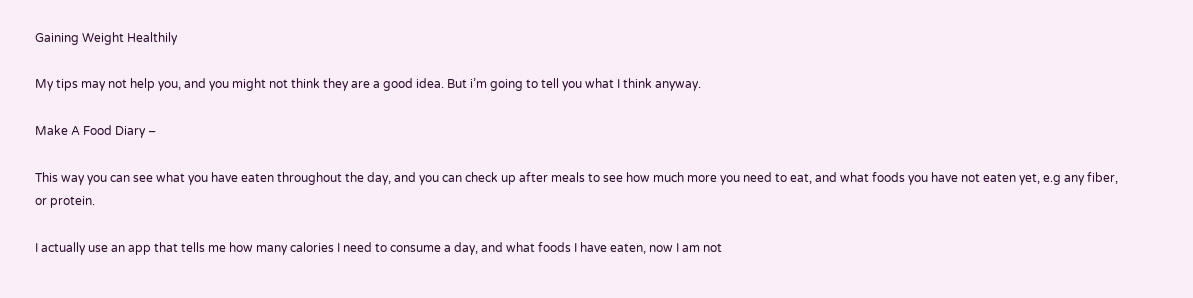Gaining Weight Healthily

My tips may not help you, and you might not think they are a good idea. But i’m going to tell you what I think anyway.

Make A Food Diary –

This way you can see what you have eaten throughout the day, and you can check up after meals to see how much more you need to eat, and what foods you have not eaten yet, e.g any fiber, or protein.

I actually use an app that tells me how many calories I need to consume a day, and what foods I have eaten, now I am not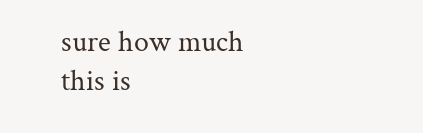sure how much this is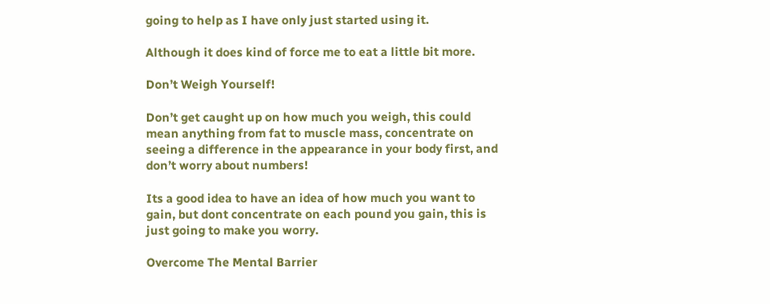going to help as I have only just started using it.

Although it does kind of force me to eat a little bit more.

Don’t Weigh Yourself!

Don’t get caught up on how much you weigh, this could mean anything from fat to muscle mass, concentrate on seeing a difference in the appearance in your body first, and don’t worry about numbers!

Its a good idea to have an idea of how much you want to gain, but dont concentrate on each pound you gain, this is just going to make you worry.

Overcome The Mental Barrier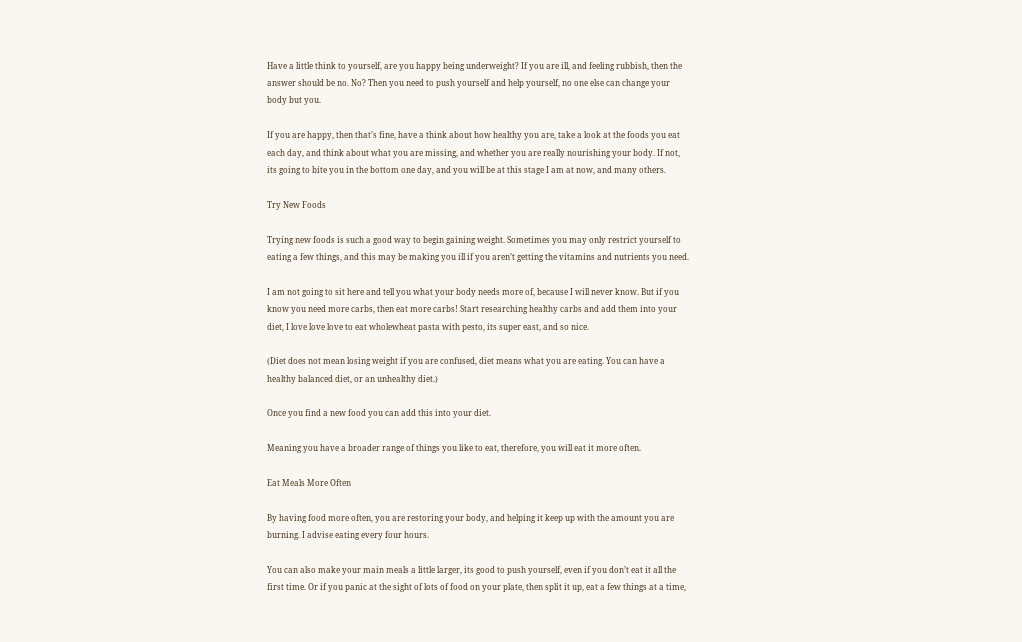Have a little think to yourself, are you happy being underweight? If you are ill, and feeling rubbish, then the answer should be no. No? Then you need to push yourself and help yourself, no one else can change your body but you.

If you are happy, then that’s fine, have a think about how healthy you are, take a look at the foods you eat each day, and think about what you are missing, and whether you are really nourishing your body. If not, its going to bite you in the bottom one day, and you will be at this stage I am at now, and many others.

Try New Foods

Trying new foods is such a good way to begin gaining weight. Sometimes you may only restrict yourself to eating a few things, and this may be making you ill if you aren’t getting the vitamins and nutrients you need.

I am not going to sit here and tell you what your body needs more of, because I will never know. But if you know you need more carbs, then eat more carbs! Start researching healthy carbs and add them into your diet, I love love love to eat wholewheat pasta with pesto, its super east, and so nice.

(Diet does not mean losing weight if you are confused, diet means what you are eating. You can have a healthy balanced diet, or an unhealthy diet.)

Once you find a new food you can add this into your diet.

Meaning you have a broader range of things you like to eat, therefore, you will eat it more often.

Eat Meals More Often

By having food more often, you are restoring your body, and helping it keep up with the amount you are burning. I advise eating every four hours.

You can also make your main meals a little larger, its good to push yourself, even if you don’t eat it all the first time. Or if you panic at the sight of lots of food on your plate, then split it up, eat a few things at a time,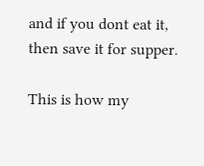and if you dont eat it, then save it for supper.

This is how my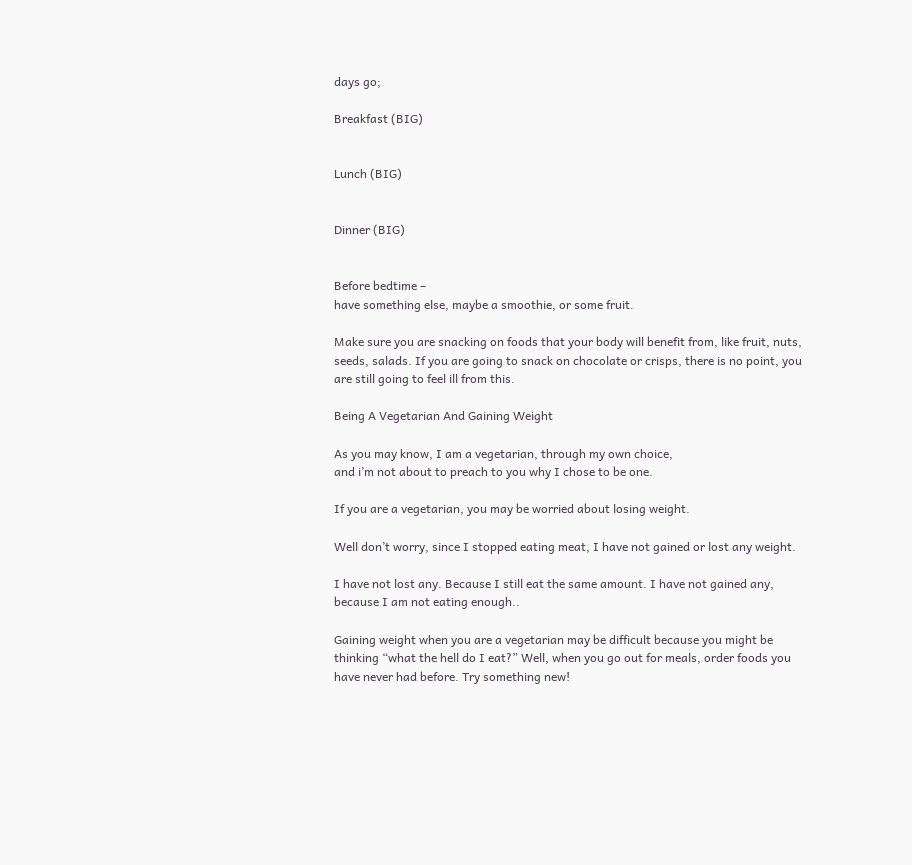days go;

Breakfast (BIG)


Lunch (BIG)


Dinner (BIG)


Before bedtime –
have something else, maybe a smoothie, or some fruit.

Make sure you are snacking on foods that your body will benefit from, like fruit, nuts, seeds, salads. If you are going to snack on chocolate or crisps, there is no point, you are still going to feel ill from this.

Being A Vegetarian And Gaining Weight

As you may know, I am a vegetarian, through my own choice,
and i’m not about to preach to you why I chose to be one.

If you are a vegetarian, you may be worried about losing weight.

Well don’t worry, since I stopped eating meat, I have not gained or lost any weight.

I have not lost any. Because I still eat the same amount. I have not gained any, because I am not eating enough..

Gaining weight when you are a vegetarian may be difficult because you might be thinking “what the hell do I eat?” Well, when you go out for meals, order foods you have never had before. Try something new!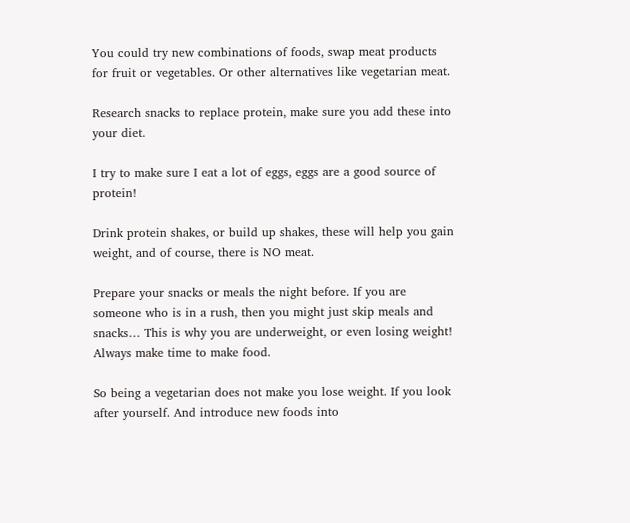You could try new combinations of foods, swap meat products for fruit or vegetables. Or other alternatives like vegetarian meat.

Research snacks to replace protein, make sure you add these into your diet.

I try to make sure I eat a lot of eggs, eggs are a good source of protein!

Drink protein shakes, or build up shakes, these will help you gain weight, and of course, there is NO meat.

Prepare your snacks or meals the night before. If you are someone who is in a rush, then you might just skip meals and snacks… This is why you are underweight, or even losing weight! Always make time to make food.

So being a vegetarian does not make you lose weight. If you look after yourself. And introduce new foods into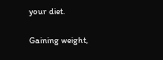your diet.

Gaining weight,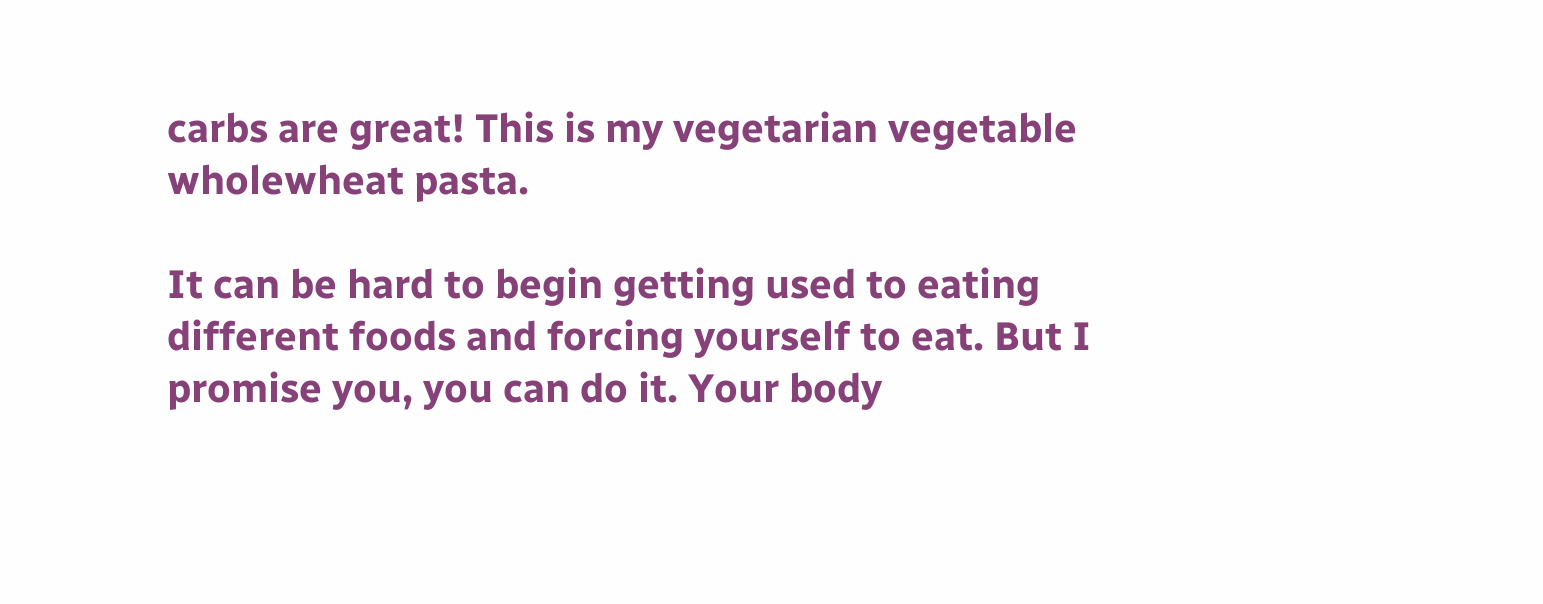carbs are great! This is my vegetarian vegetable wholewheat pasta.

It can be hard to begin getting used to eating different foods and forcing yourself to eat. But I promise you, you can do it. Your body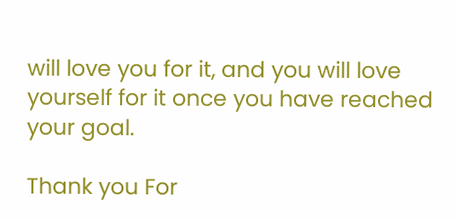will love you for it, and you will love yourself for it once you have reached your goal.

Thank you For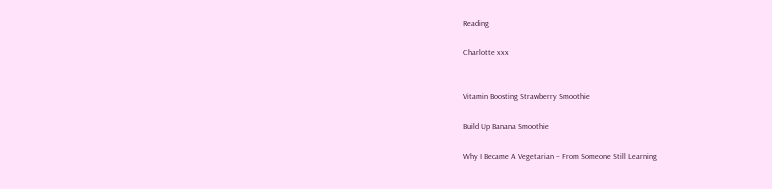Reading

Charlotte xxx


Vitamin Boosting Strawberry Smoothie

Build Up Banana Smoothie

Why I Became A Vegetarian – From Someone Still Learning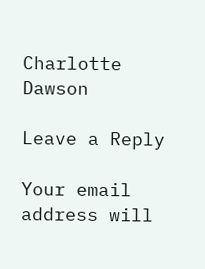Charlotte Dawson

Leave a Reply

Your email address will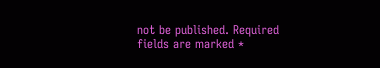not be published. Required fields are marked *